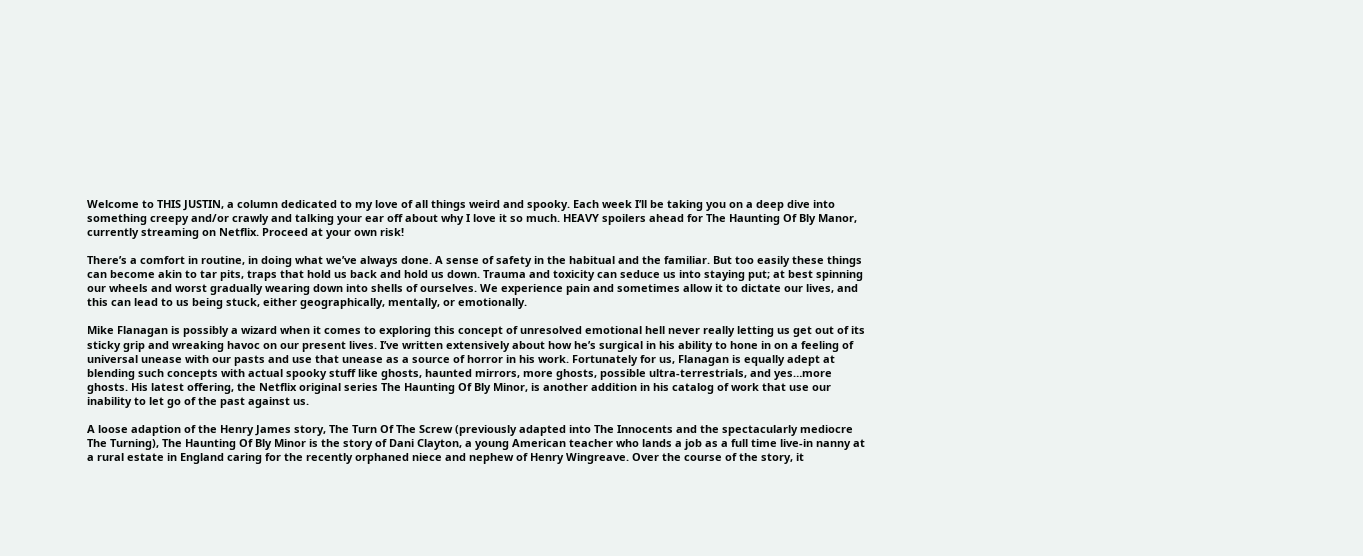Welcome to THIS JUSTIN, a column dedicated to my love of all things weird and spooky. Each week I’ll be taking you on a deep dive into something creepy and/or crawly and talking your ear off about why I love it so much. HEAVY spoilers ahead for The Haunting Of Bly Manor, currently streaming on Netflix. Proceed at your own risk!

There’s a comfort in routine, in doing what we’ve always done. A sense of safety in the habitual and the familiar. But too easily these things can become akin to tar pits, traps that hold us back and hold us down. Trauma and toxicity can seduce us into staying put; at best spinning our wheels and worst gradually wearing down into shells of ourselves. We experience pain and sometimes allow it to dictate our lives, and this can lead to us being stuck, either geographically, mentally, or emotionally.

Mike Flanagan is possibly a wizard when it comes to exploring this concept of unresolved emotional hell never really letting us get out of its sticky grip and wreaking havoc on our present lives. I’ve written extensively about how he’s surgical in his ability to hone in on a feeling of universal unease with our pasts and use that unease as a source of horror in his work. Fortunately for us, Flanagan is equally adept at blending such concepts with actual spooky stuff like ghosts, haunted mirrors, more ghosts, possible ultra-terrestrials, and yes…more ghosts. His latest offering, the Netflix original series The Haunting Of Bly Minor, is another addition in his catalog of work that use our inability to let go of the past against us.

A loose adaption of the Henry James story, The Turn Of The Screw (previously adapted into The Innocents and the spectacularly mediocre The Turning), The Haunting Of Bly Minor is the story of Dani Clayton, a young American teacher who lands a job as a full time live-in nanny at a rural estate in England caring for the recently orphaned niece and nephew of Henry Wingreave. Over the course of the story, it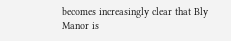becomes increasingly clear that Bly Manor is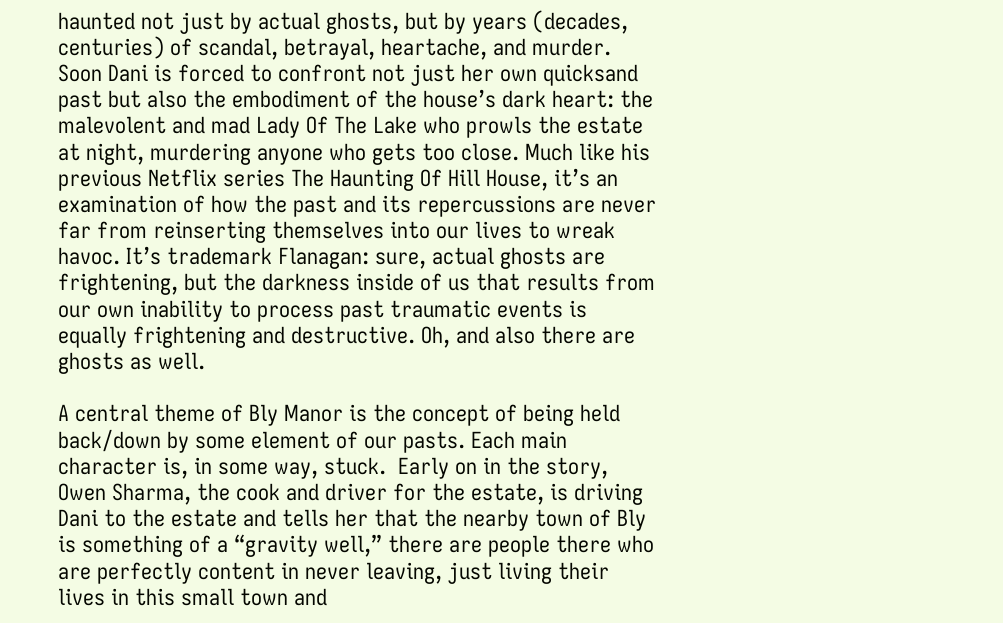haunted not just by actual ghosts, but by years (decades, centuries) of scandal, betrayal, heartache, and murder. Soon Dani is forced to confront not just her own quicksand past but also the embodiment of the house’s dark heart: the malevolent and mad Lady Of The Lake who prowls the estate at night, murdering anyone who gets too close. Much like his previous Netflix series The Haunting Of Hill House, it’s an examination of how the past and its repercussions are never far from reinserting themselves into our lives to wreak havoc. It’s trademark Flanagan: sure, actual ghosts are frightening, but the darkness inside of us that results from our own inability to process past traumatic events is equally frightening and destructive. Oh, and also there are ghosts as well.

A central theme of Bly Manor is the concept of being held back/down by some element of our pasts. Each main character is, in some way, stuck.  Early on in the story, Owen Sharma, the cook and driver for the estate, is driving Dani to the estate and tells her that the nearby town of Bly is something of a “gravity well,” there are people there who are perfectly content in never leaving, just living their lives in this small town and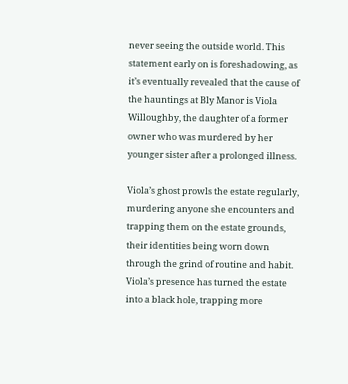never seeing the outside world. This statement early on is foreshadowing, as it’s eventually revealed that the cause of the hauntings at Bly Manor is Viola Willoughby, the daughter of a former owner who was murdered by her younger sister after a prolonged illness.

Viola’s ghost prowls the estate regularly, murdering anyone she encounters and trapping them on the estate grounds, their identities being worn down through the grind of routine and habit. Viola’s presence has turned the estate into a black hole, trapping more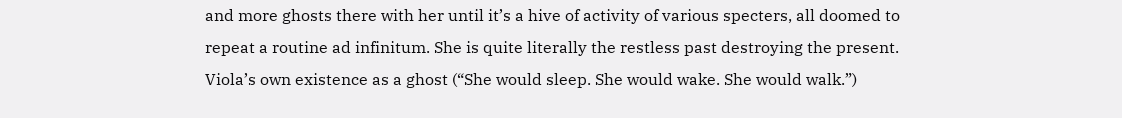and more ghosts there with her until it’s a hive of activity of various specters, all doomed to repeat a routine ad infinitum. She is quite literally the restless past destroying the present. Viola’s own existence as a ghost (“She would sleep. She would wake. She would walk.”)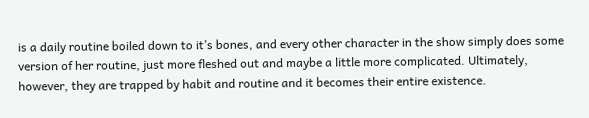is a daily routine boiled down to it’s bones, and every other character in the show simply does some version of her routine, just more fleshed out and maybe a little more complicated. Ultimately, however, they are trapped by habit and routine and it becomes their entire existence.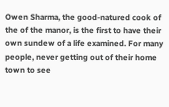Owen Sharma, the good-natured cook of the of the manor, is the first to have their own sundew of a life examined. For many people, never getting out of their home town to see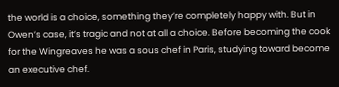the world is a choice, something they’re completely happy with. But in Owen’s case, it’s tragic and not at all a choice. Before becoming the cook for the Wingreaves he was a sous chef in Paris, studying toward become an executive chef.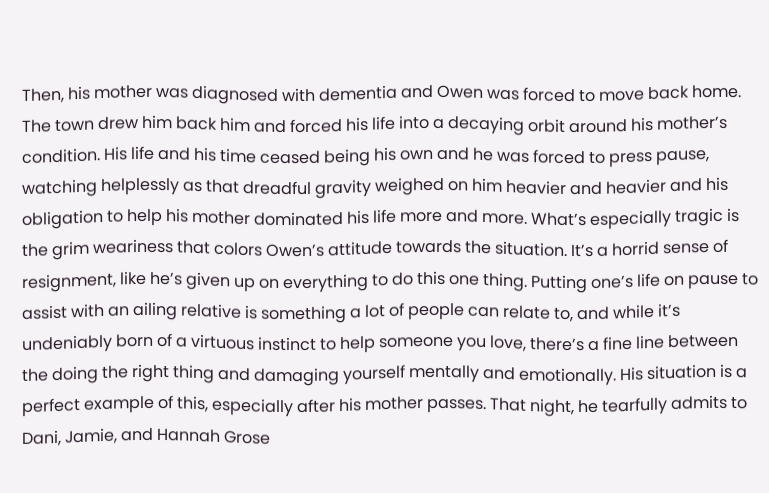Then, his mother was diagnosed with dementia and Owen was forced to move back home. The town drew him back him and forced his life into a decaying orbit around his mother’s condition. His life and his time ceased being his own and he was forced to press pause, watching helplessly as that dreadful gravity weighed on him heavier and heavier and his obligation to help his mother dominated his life more and more. What’s especially tragic is the grim weariness that colors Owen’s attitude towards the situation. It’s a horrid sense of resignment, like he’s given up on everything to do this one thing. Putting one’s life on pause to assist with an ailing relative is something a lot of people can relate to, and while it’s undeniably born of a virtuous instinct to help someone you love, there’s a fine line between the doing the right thing and damaging yourself mentally and emotionally. His situation is a perfect example of this, especially after his mother passes. That night, he tearfully admits to Dani, Jamie, and Hannah Grose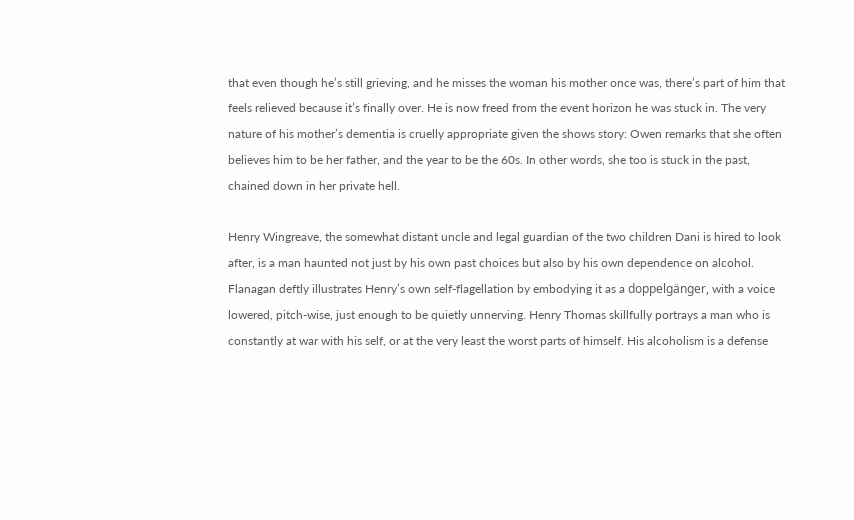that even though he’s still grieving, and he misses the woman his mother once was, there’s part of him that feels relieved because it’s finally over. He is now freed from the event horizon he was stuck in. The very nature of his mother’s dementia is cruelly appropriate given the shows story: Owen remarks that she often believes him to be her father, and the year to be the 60s. In other words, she too is stuck in the past, chained down in her private hell.

Henry Wingreave, the somewhat distant uncle and legal guardian of the two children Dani is hired to look after, is a man haunted not just by his own past choices but also by his own dependence on alcohol. Flanagan deftly illustrates Henry’s own self-flagellation by embodying it as a doppelgänger, with a voice lowered, pitch-wise, just enough to be quietly unnerving. Henry Thomas skillfully portrays a man who is constantly at war with his self, or at the very least the worst parts of himself. His alcoholism is a defense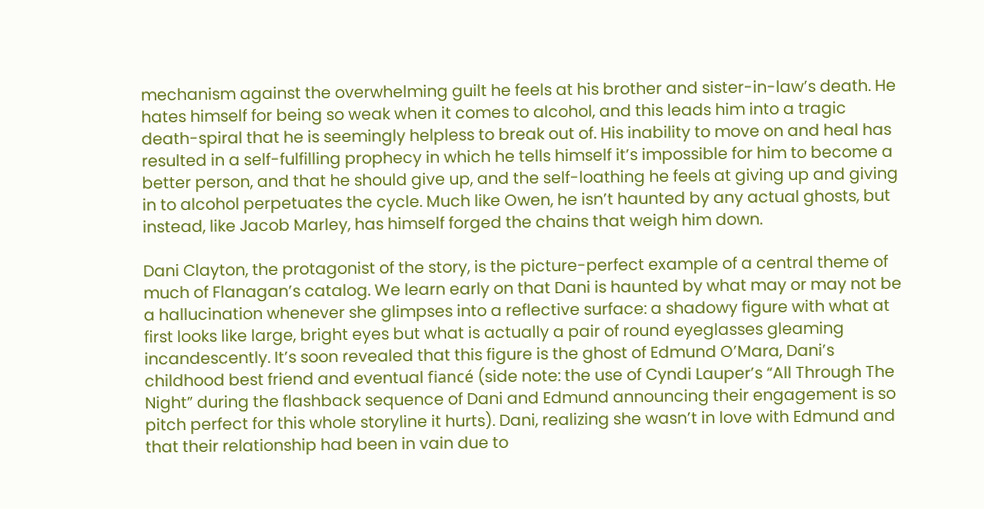mechanism against the overwhelming guilt he feels at his brother and sister-in-law’s death. He hates himself for being so weak when it comes to alcohol, and this leads him into a tragic death-spiral that he is seemingly helpless to break out of. His inability to move on and heal has resulted in a self-fulfilling prophecy in which he tells himself it’s impossible for him to become a better person, and that he should give up, and the self-loathing he feels at giving up and giving in to alcohol perpetuates the cycle. Much like Owen, he isn’t haunted by any actual ghosts, but instead, like Jacob Marley, has himself forged the chains that weigh him down.

Dani Clayton, the protagonist of the story, is the picture-perfect example of a central theme of much of Flanagan’s catalog. We learn early on that Dani is haunted by what may or may not be a hallucination whenever she glimpses into a reflective surface: a shadowy figure with what at first looks like large, bright eyes but what is actually a pair of round eyeglasses gleaming incandescently. It’s soon revealed that this figure is the ghost of Edmund O’Mara, Dani’s childhood best friend and eventual fiancé (side note: the use of Cyndi Lauper’s “All Through The Night” during the flashback sequence of Dani and Edmund announcing their engagement is so pitch perfect for this whole storyline it hurts). Dani, realizing she wasn’t in love with Edmund and that their relationship had been in vain due to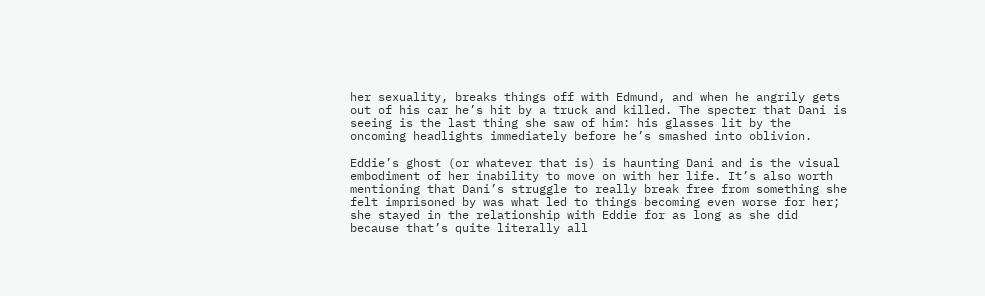her sexuality, breaks things off with Edmund, and when he angrily gets out of his car he’s hit by a truck and killed. The specter that Dani is seeing is the last thing she saw of him: his glasses lit by the oncoming headlights immediately before he’s smashed into oblivion.

Eddie’s ghost (or whatever that is) is haunting Dani and is the visual embodiment of her inability to move on with her life. It’s also worth mentioning that Dani’s struggle to really break free from something she felt imprisoned by was what led to things becoming even worse for her; she stayed in the relationship with Eddie for as long as she did because that’s quite literally all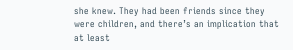she knew. They had been friends since they were children, and there’s an implication that at least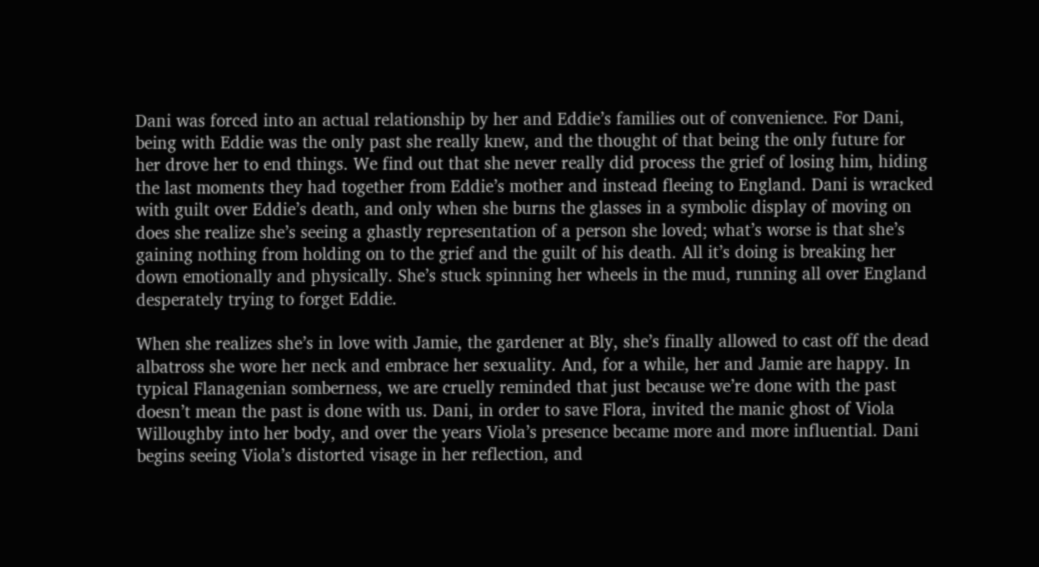Dani was forced into an actual relationship by her and Eddie’s families out of convenience. For Dani, being with Eddie was the only past she really knew, and the thought of that being the only future for her drove her to end things. We find out that she never really did process the grief of losing him, hiding the last moments they had together from Eddie’s mother and instead fleeing to England. Dani is wracked with guilt over Eddie’s death, and only when she burns the glasses in a symbolic display of moving on does she realize she’s seeing a ghastly representation of a person she loved; what’s worse is that she’s gaining nothing from holding on to the grief and the guilt of his death. All it’s doing is breaking her down emotionally and physically. She’s stuck spinning her wheels in the mud, running all over England desperately trying to forget Eddie.

When she realizes she’s in love with Jamie, the gardener at Bly, she’s finally allowed to cast off the dead albatross she wore her neck and embrace her sexuality. And, for a while, her and Jamie are happy. In typical Flanagenian somberness, we are cruelly reminded that just because we’re done with the past doesn’t mean the past is done with us. Dani, in order to save Flora, invited the manic ghost of Viola Willoughby into her body, and over the years Viola’s presence became more and more influential. Dani begins seeing Viola’s distorted visage in her reflection, and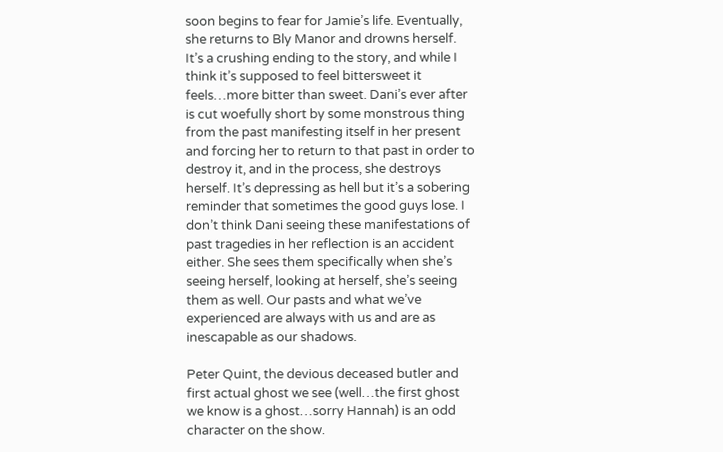soon begins to fear for Jamie’s life. Eventually, she returns to Bly Manor and drowns herself. It’s a crushing ending to the story, and while I think it’s supposed to feel bittersweet it feels…more bitter than sweet. Dani’s ever after is cut woefully short by some monstrous thing from the past manifesting itself in her present and forcing her to return to that past in order to destroy it, and in the process, she destroys herself. It’s depressing as hell but it’s a sobering reminder that sometimes the good guys lose. I don’t think Dani seeing these manifestations of past tragedies in her reflection is an accident either. She sees them specifically when she’s seeing herself, looking at herself, she’s seeing them as well. Our pasts and what we’ve experienced are always with us and are as inescapable as our shadows.

Peter Quint, the devious deceased butler and first actual ghost we see (well…the first ghost we know is a ghost…sorry Hannah) is an odd character on the show.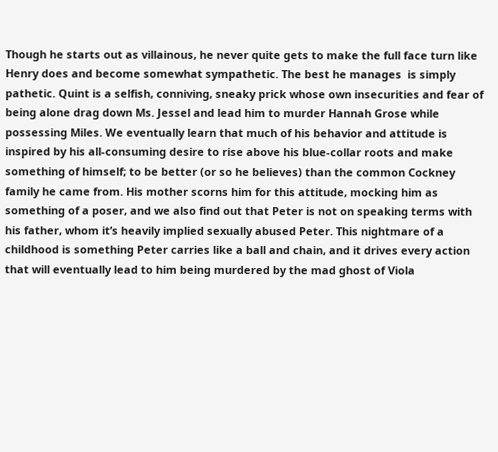Though he starts out as villainous, he never quite gets to make the full face turn like Henry does and become somewhat sympathetic. The best he manages  is simply pathetic. Quint is a selfish, conniving, sneaky prick whose own insecurities and fear of being alone drag down Ms. Jessel and lead him to murder Hannah Grose while possessing Miles. We eventually learn that much of his behavior and attitude is inspired by his all-consuming desire to rise above his blue-collar roots and make something of himself; to be better (or so he believes) than the common Cockney family he came from. His mother scorns him for this attitude, mocking him as something of a poser, and we also find out that Peter is not on speaking terms with his father, whom it’s heavily implied sexually abused Peter. This nightmare of a childhood is something Peter carries like a ball and chain, and it drives every action that will eventually lead to him being murdered by the mad ghost of Viola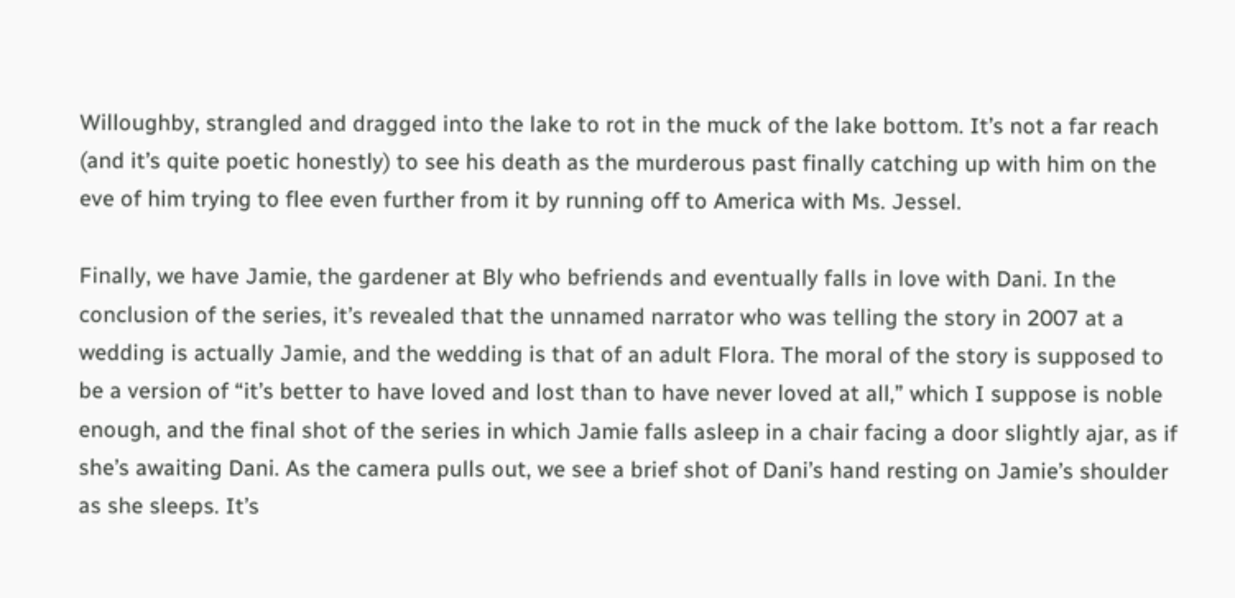Willoughby, strangled and dragged into the lake to rot in the muck of the lake bottom. It’s not a far reach (and it’s quite poetic honestly) to see his death as the murderous past finally catching up with him on the eve of him trying to flee even further from it by running off to America with Ms. Jessel.

Finally, we have Jamie, the gardener at Bly who befriends and eventually falls in love with Dani. In the conclusion of the series, it’s revealed that the unnamed narrator who was telling the story in 2007 at a wedding is actually Jamie, and the wedding is that of an adult Flora. The moral of the story is supposed to be a version of “it’s better to have loved and lost than to have never loved at all,” which I suppose is noble enough, and the final shot of the series in which Jamie falls asleep in a chair facing a door slightly ajar, as if she’s awaiting Dani. As the camera pulls out, we see a brief shot of Dani’s hand resting on Jamie’s shoulder as she sleeps. It’s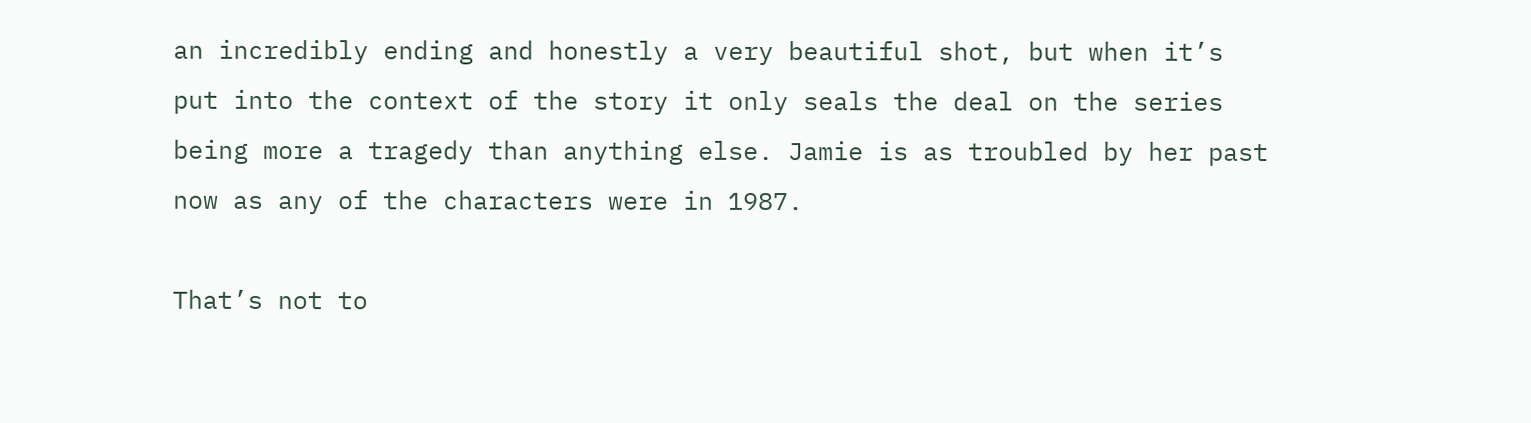an incredibly ending and honestly a very beautiful shot, but when it’s put into the context of the story it only seals the deal on the series being more a tragedy than anything else. Jamie is as troubled by her past now as any of the characters were in 1987.

That’s not to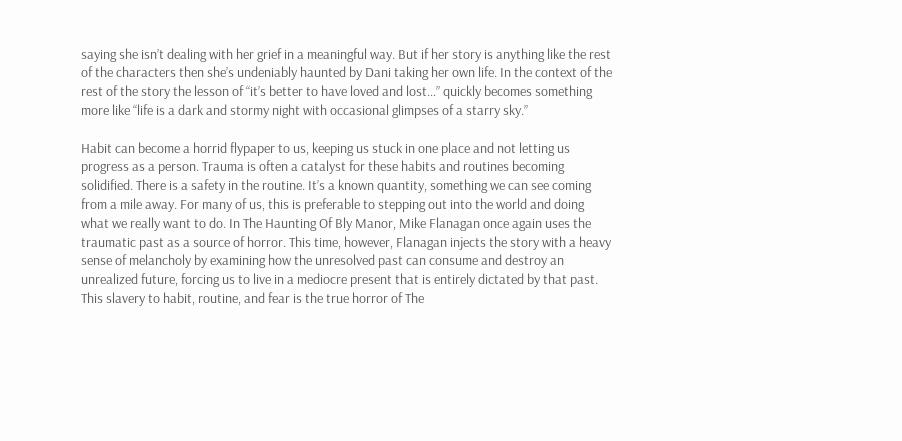saying she isn’t dealing with her grief in a meaningful way. But if her story is anything like the rest of the characters then she’s undeniably haunted by Dani taking her own life. In the context of the rest of the story the lesson of “it’s better to have loved and lost…” quickly becomes something more like “life is a dark and stormy night with occasional glimpses of a starry sky.”

Habit can become a horrid flypaper to us, keeping us stuck in one place and not letting us progress as a person. Trauma is often a catalyst for these habits and routines becoming solidified. There is a safety in the routine. It’s a known quantity, something we can see coming from a mile away. For many of us, this is preferable to stepping out into the world and doing what we really want to do. In The Haunting Of Bly Manor, Mike Flanagan once again uses the traumatic past as a source of horror. This time, however, Flanagan injects the story with a heavy sense of melancholy by examining how the unresolved past can consume and destroy an unrealized future, forcing us to live in a mediocre present that is entirely dictated by that past. This slavery to habit, routine, and fear is the true horror of The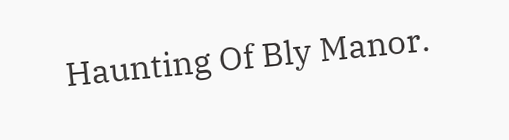Haunting Of Bly Manor.